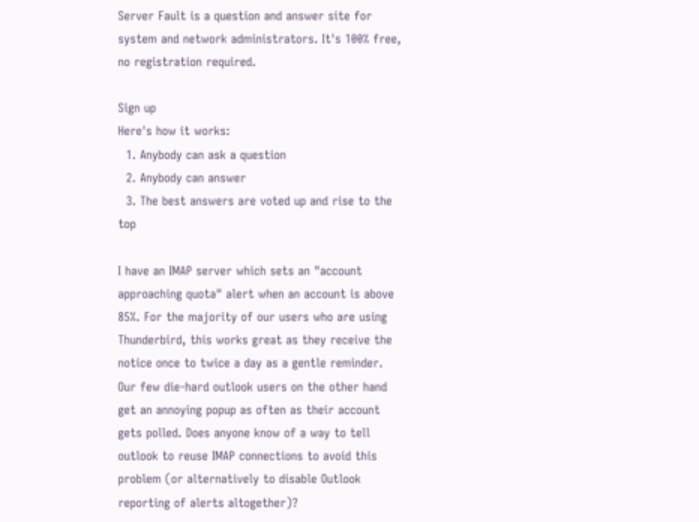Server Fault is a question and answer site for system and network administrators. It's 100% free, no registration required.

Sign up
Here's how it works:
  1. Anybody can ask a question
  2. Anybody can answer
  3. The best answers are voted up and rise to the top

I have an IMAP server which sets an "account approaching quota" alert when an account is above 85%. For the majority of our users who are using Thunderbird, this works great as they receive the notice once to twice a day as a gentle reminder. Our few die-hard outlook users on the other hand get an annoying popup as often as their account gets polled. Does anyone know of a way to tell outlook to reuse IMAP connections to avoid this problem (or alternatively to disable Outlook reporting of alerts altogether)?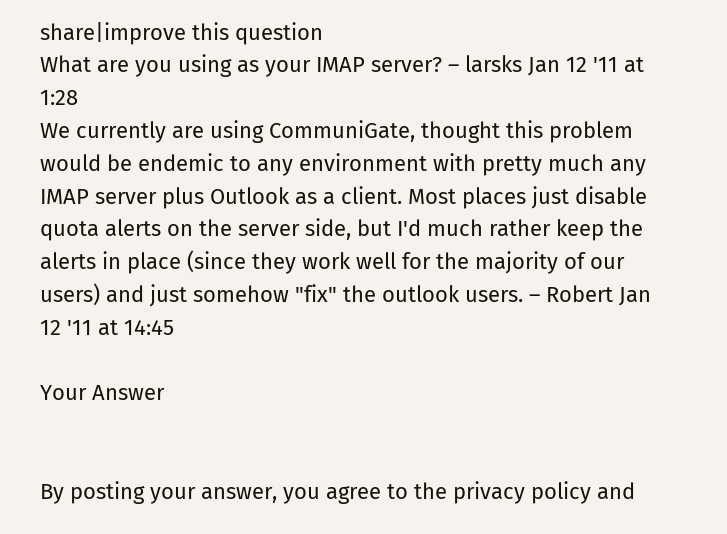share|improve this question
What are you using as your IMAP server? – larsks Jan 12 '11 at 1:28
We currently are using CommuniGate, thought this problem would be endemic to any environment with pretty much any IMAP server plus Outlook as a client. Most places just disable quota alerts on the server side, but I'd much rather keep the alerts in place (since they work well for the majority of our users) and just somehow "fix" the outlook users. – Robert Jan 12 '11 at 14:45

Your Answer


By posting your answer, you agree to the privacy policy and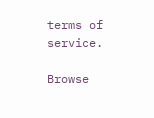terms of service.

Browse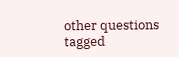other questions tagged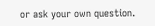or ask your own question.